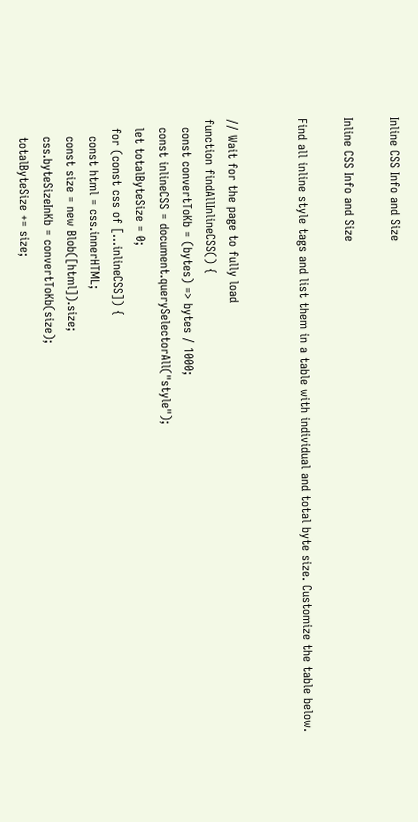Inline CSS Info and Size

Inline CSS Info and Size

Find all inline style tags and list them in a table with individual and total byte size. Customize the table below.


// Wait for the page to fully load
function findAllInlineCSS() {
  const convertToKb = (bytes) => bytes / 1000;
  const inlineCSS = document.querySelectorAll("style");
  let totalByteSize = 0;
  for (const css of [...inlineCSS]) {
    const html = css.innerHTML;
    const size = new Blob([html]).size;
    css.byteSizeInKb = convertToKb(size);
    totalByteSize += size;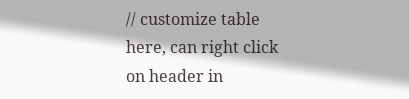// customize table here, can right click on header in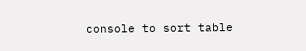console to sort table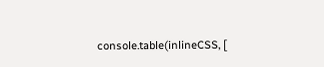console.table(inlineCSS, [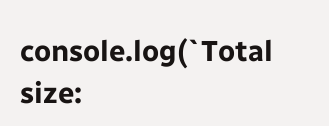console.log(`Total size: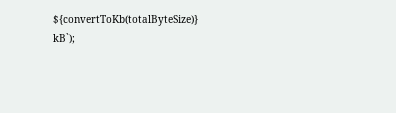${convertToKb(totalByteSize)} kB`);